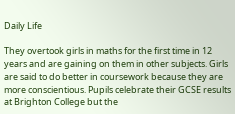Daily Life

They overtook girls in maths for the first time in 12 years and are gaining on them in other subjects. Girls are said to do better in coursework because they are more conscientious. Pupils celebrate their GCSE results at Brighton College but the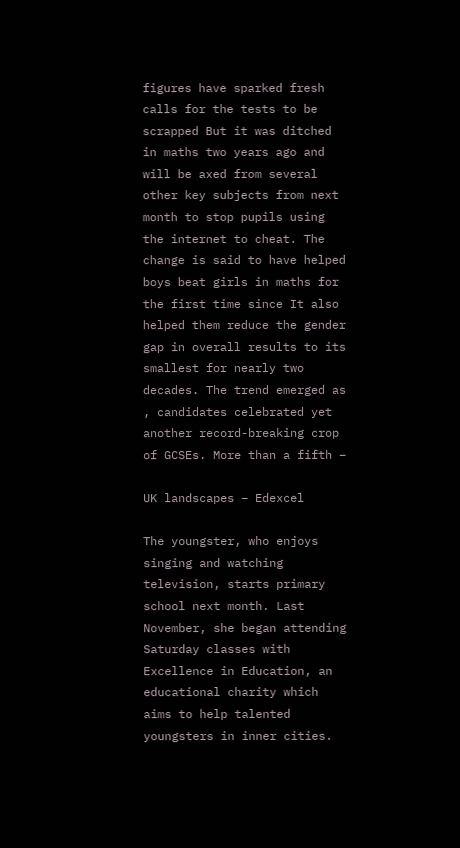figures have sparked fresh calls for the tests to be scrapped But it was ditched in maths two years ago and will be axed from several other key subjects from next month to stop pupils using the internet to cheat. The change is said to have helped boys beat girls in maths for the first time since It also helped them reduce the gender gap in overall results to its smallest for nearly two decades. The trend emerged as , candidates celebrated yet another record-breaking crop of GCSEs. More than a fifth –

UK landscapes – Edexcel

The youngster, who enjoys singing and watching television, starts primary school next month. Last November, she began attending Saturday classes with Excellence in Education, an educational charity which aims to help talented youngsters in inner cities.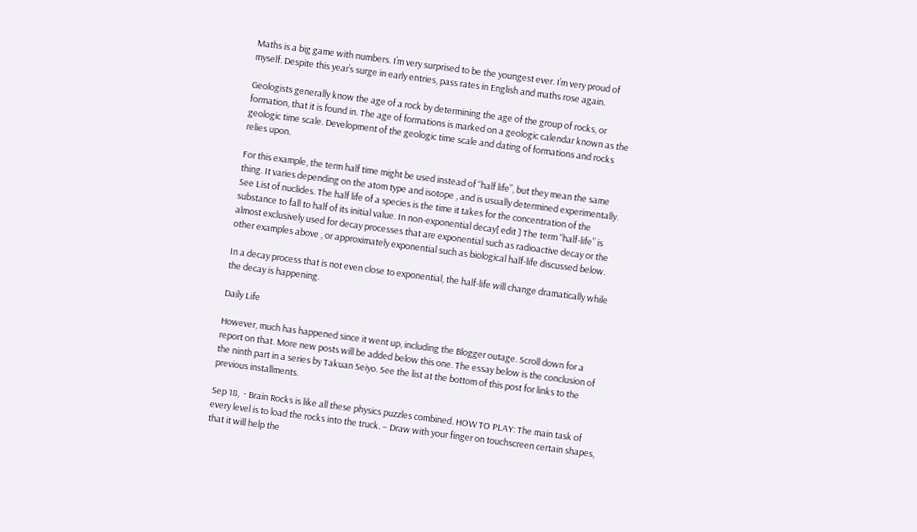Maths is a big game with numbers. I’m very surprised to be the youngest ever. I’m very proud of myself. Despite this year’s surge in early entries, pass rates in English and maths rose again.

Geologists generally know the age of a rock by determining the age of the group of rocks, or formation, that it is found in. The age of formations is marked on a geologic calendar known as the geologic time scale. Development of the geologic time scale and dating of formations and rocks relies upon.

For this example, the term half time might be used instead of “half life”, but they mean the same thing. It varies depending on the atom type and isotope , and is usually determined experimentally. See List of nuclides. The half life of a species is the time it takes for the concentration of the substance to fall to half of its initial value. In non-exponential decay[ edit ] The term “half-life” is almost exclusively used for decay processes that are exponential such as radioactive decay or the other examples above , or approximately exponential such as biological half-life discussed below.

In a decay process that is not even close to exponential, the half-life will change dramatically while the decay is happening.

Daily Life

However, much has happened since it went up, including the Blogger outage. Scroll down for a report on that. More new posts will be added below this one. The essay below is the conclusion of the ninth part in a series by Takuan Seiyo. See the list at the bottom of this post for links to the previous installments.

Sep 18,  · Brain Rocks is like all these physics puzzles combined. HOW TO PLAY: The main task of every level is to load the rocks into the truck. – Draw with your finger on touchscreen certain shapes, that it will help the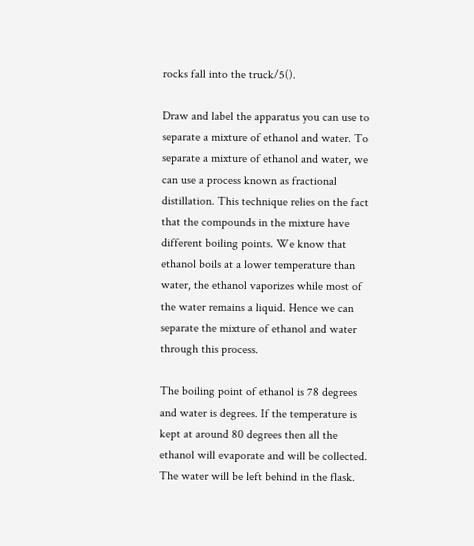rocks fall into the truck/5().

Draw and label the apparatus you can use to separate a mixture of ethanol and water. To separate a mixture of ethanol and water, we can use a process known as fractional distillation. This technique relies on the fact that the compounds in the mixture have different boiling points. We know that ethanol boils at a lower temperature than water, the ethanol vaporizes while most of the water remains a liquid. Hence we can separate the mixture of ethanol and water through this process.

The boiling point of ethanol is 78 degrees and water is degrees. If the temperature is kept at around 80 degrees then all the ethanol will evaporate and will be collected. The water will be left behind in the flask.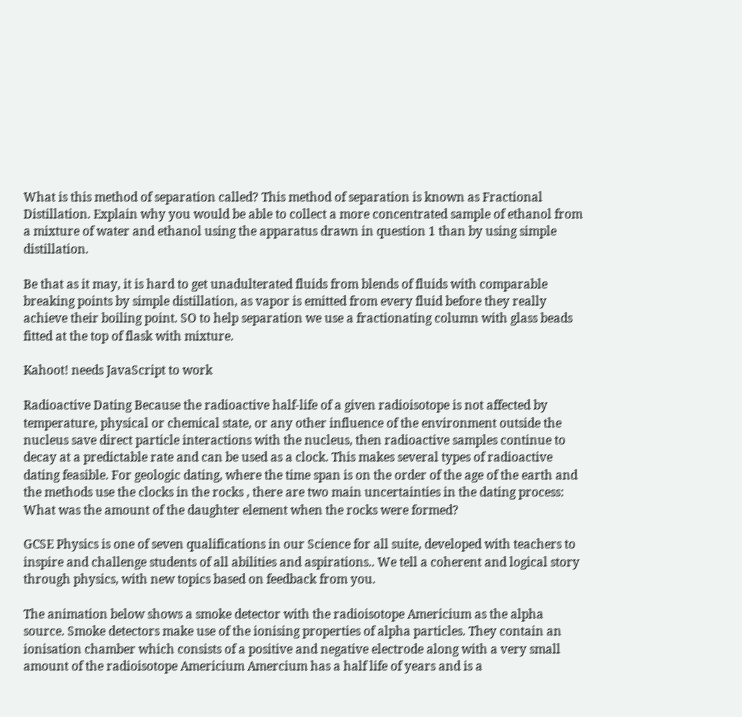What is this method of separation called? This method of separation is known as Fractional Distillation. Explain why you would be able to collect a more concentrated sample of ethanol from a mixture of water and ethanol using the apparatus drawn in question 1 than by using simple distillation.

Be that as it may, it is hard to get unadulterated fluids from blends of fluids with comparable breaking points by simple distillation, as vapor is emitted from every fluid before they really achieve their boiling point. SO to help separation we use a fractionating column with glass beads fitted at the top of flask with mixture.

Kahoot! needs JavaScript to work

Radioactive Dating Because the radioactive half-life of a given radioisotope is not affected by temperature, physical or chemical state, or any other influence of the environment outside the nucleus save direct particle interactions with the nucleus, then radioactive samples continue to decay at a predictable rate and can be used as a clock. This makes several types of radioactive dating feasible. For geologic dating, where the time span is on the order of the age of the earth and the methods use the clocks in the rocks , there are two main uncertainties in the dating process: What was the amount of the daughter element when the rocks were formed?

GCSE Physics is one of seven qualifications in our Science for all suite, developed with teachers to inspire and challenge students of all abilities and aspirations.. We tell a coherent and logical story through physics, with new topics based on feedback from you.

The animation below shows a smoke detector with the radioisotope Americium as the alpha source. Smoke detectors make use of the ionising properties of alpha particles. They contain an ionisation chamber which consists of a positive and negative electrode along with a very small amount of the radioisotope Americium Amercium has a half life of years and is a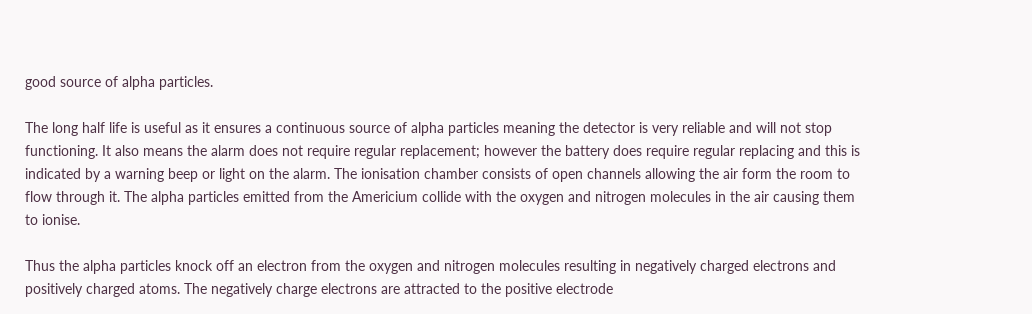good source of alpha particles.

The long half life is useful as it ensures a continuous source of alpha particles meaning the detector is very reliable and will not stop functioning. It also means the alarm does not require regular replacement; however the battery does require regular replacing and this is indicated by a warning beep or light on the alarm. The ionisation chamber consists of open channels allowing the air form the room to flow through it. The alpha particles emitted from the Americium collide with the oxygen and nitrogen molecules in the air causing them to ionise.

Thus the alpha particles knock off an electron from the oxygen and nitrogen molecules resulting in negatively charged electrons and positively charged atoms. The negatively charge electrons are attracted to the positive electrode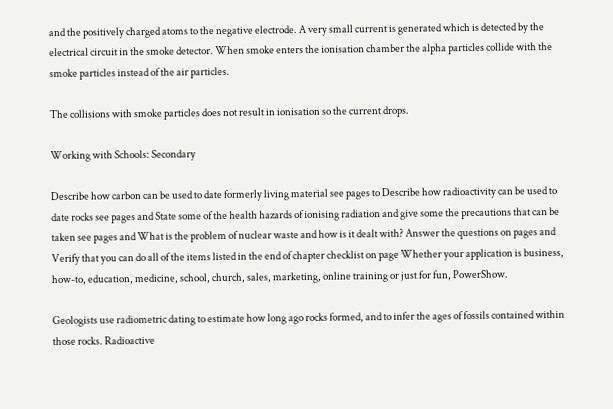and the positively charged atoms to the negative electrode. A very small current is generated which is detected by the electrical circuit in the smoke detector. When smoke enters the ionisation chamber the alpha particles collide with the smoke particles instead of the air particles.

The collisions with smoke particles does not result in ionisation so the current drops.

Working with Schools: Secondary

Describe how carbon can be used to date formerly living material see pages to Describe how radioactivity can be used to date rocks see pages and State some of the health hazards of ionising radiation and give some the precautions that can be taken see pages and What is the problem of nuclear waste and how is it dealt with? Answer the questions on pages and Verify that you can do all of the items listed in the end of chapter checklist on page Whether your application is business, how-to, education, medicine, school, church, sales, marketing, online training or just for fun, PowerShow.

Geologists use radiometric dating to estimate how long ago rocks formed, and to infer the ages of fossils contained within those rocks. Radioactive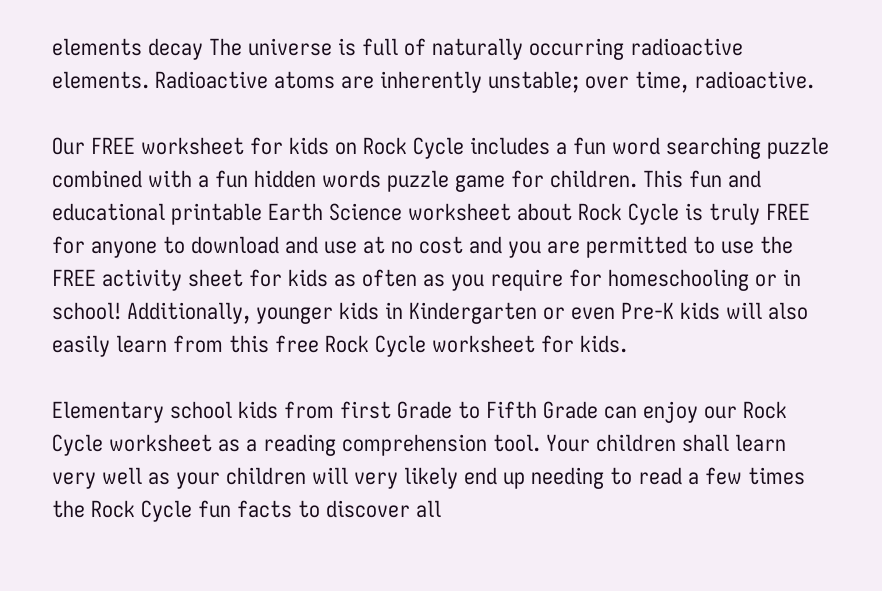elements decay The universe is full of naturally occurring radioactive elements. Radioactive atoms are inherently unstable; over time, radioactive.

Our FREE worksheet for kids on Rock Cycle includes a fun word searching puzzle combined with a fun hidden words puzzle game for children. This fun and educational printable Earth Science worksheet about Rock Cycle is truly FREE for anyone to download and use at no cost and you are permitted to use the FREE activity sheet for kids as often as you require for homeschooling or in school! Additionally, younger kids in Kindergarten or even Pre-K kids will also easily learn from this free Rock Cycle worksheet for kids.

Elementary school kids from first Grade to Fifth Grade can enjoy our Rock Cycle worksheet as a reading comprehension tool. Your children shall learn very well as your children will very likely end up needing to read a few times the Rock Cycle fun facts to discover all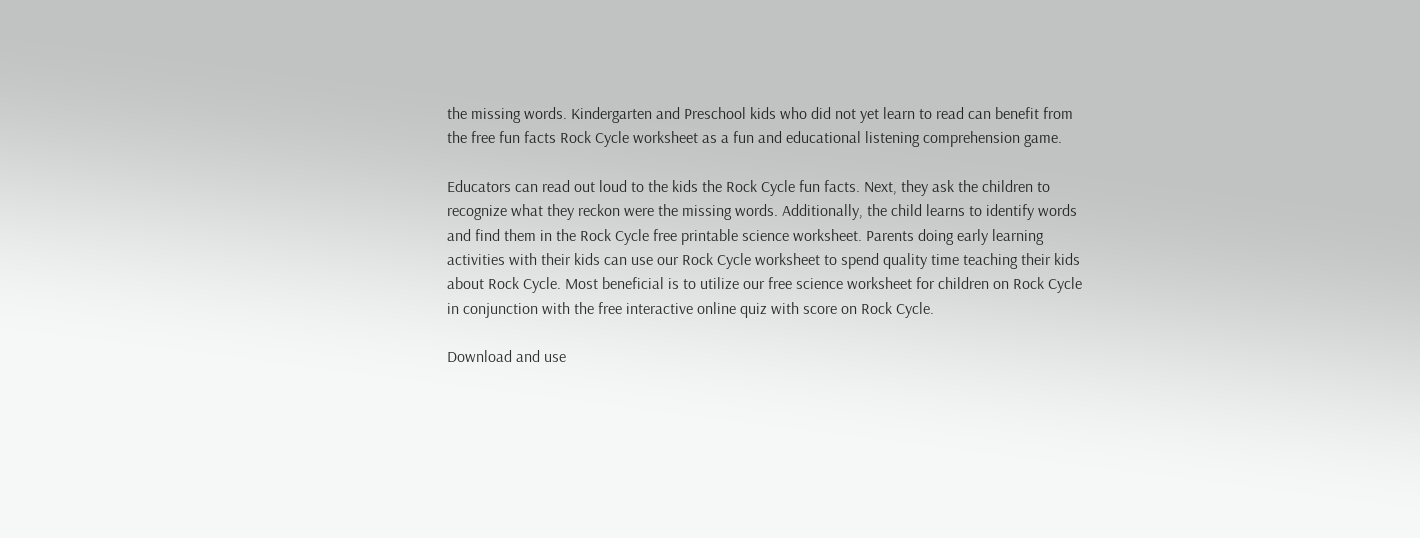the missing words. Kindergarten and Preschool kids who did not yet learn to read can benefit from the free fun facts Rock Cycle worksheet as a fun and educational listening comprehension game.

Educators can read out loud to the kids the Rock Cycle fun facts. Next, they ask the children to recognize what they reckon were the missing words. Additionally, the child learns to identify words and find them in the Rock Cycle free printable science worksheet. Parents doing early learning activities with their kids can use our Rock Cycle worksheet to spend quality time teaching their kids about Rock Cycle. Most beneficial is to utilize our free science worksheet for children on Rock Cycle in conjunction with the free interactive online quiz with score on Rock Cycle.

Download and use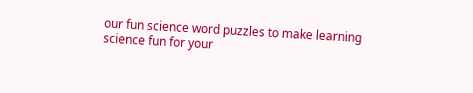our fun science word puzzles to make learning science fun for your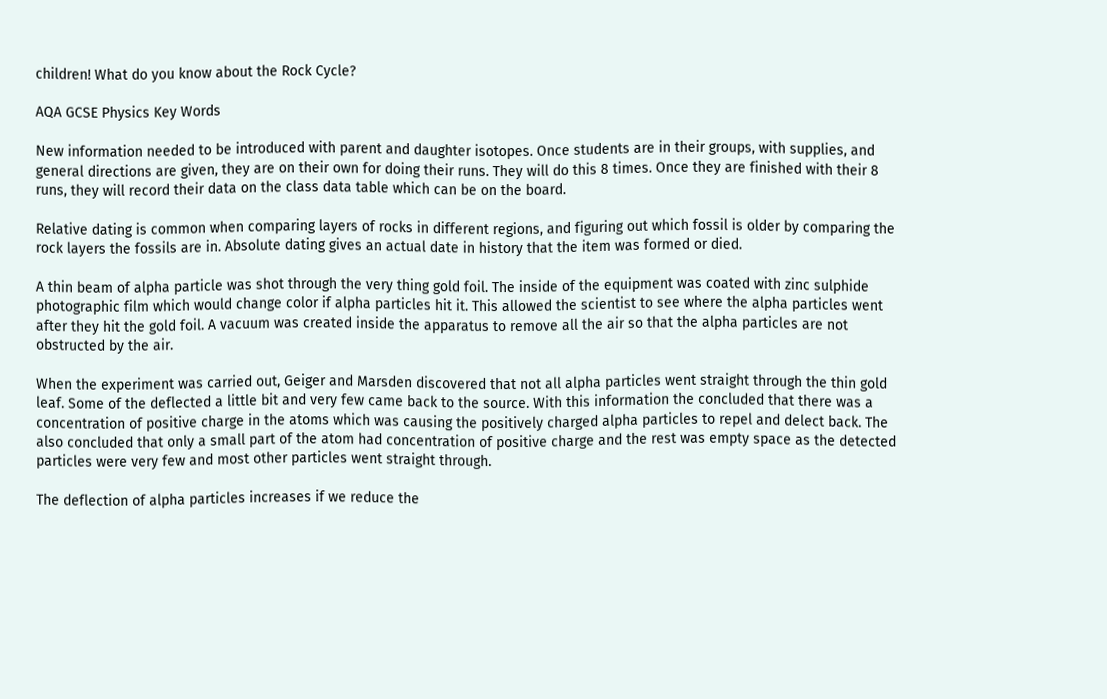children! What do you know about the Rock Cycle?

AQA GCSE Physics Key Words

New information needed to be introduced with parent and daughter isotopes. Once students are in their groups, with supplies, and general directions are given, they are on their own for doing their runs. They will do this 8 times. Once they are finished with their 8 runs, they will record their data on the class data table which can be on the board.

Relative dating is common when comparing layers of rocks in different regions, and figuring out which fossil is older by comparing the rock layers the fossils are in. Absolute dating gives an actual date in history that the item was formed or died.

A thin beam of alpha particle was shot through the very thing gold foil. The inside of the equipment was coated with zinc sulphide photographic film which would change color if alpha particles hit it. This allowed the scientist to see where the alpha particles went after they hit the gold foil. A vacuum was created inside the apparatus to remove all the air so that the alpha particles are not obstructed by the air.

When the experiment was carried out, Geiger and Marsden discovered that not all alpha particles went straight through the thin gold leaf. Some of the deflected a little bit and very few came back to the source. With this information the concluded that there was a concentration of positive charge in the atoms which was causing the positively charged alpha particles to repel and delect back. The also concluded that only a small part of the atom had concentration of positive charge and the rest was empty space as the detected particles were very few and most other particles went straight through.

The deflection of alpha particles increases if we reduce the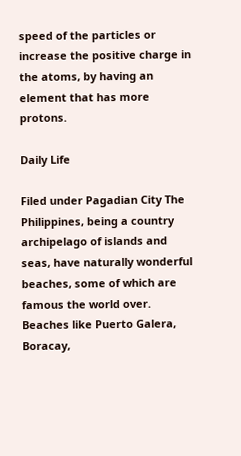speed of the particles or increase the positive charge in the atoms, by having an element that has more protons.

Daily Life

Filed under Pagadian City The Philippines, being a country archipelago of islands and seas, have naturally wonderful beaches, some of which are famous the world over. Beaches like Puerto Galera, Boracay,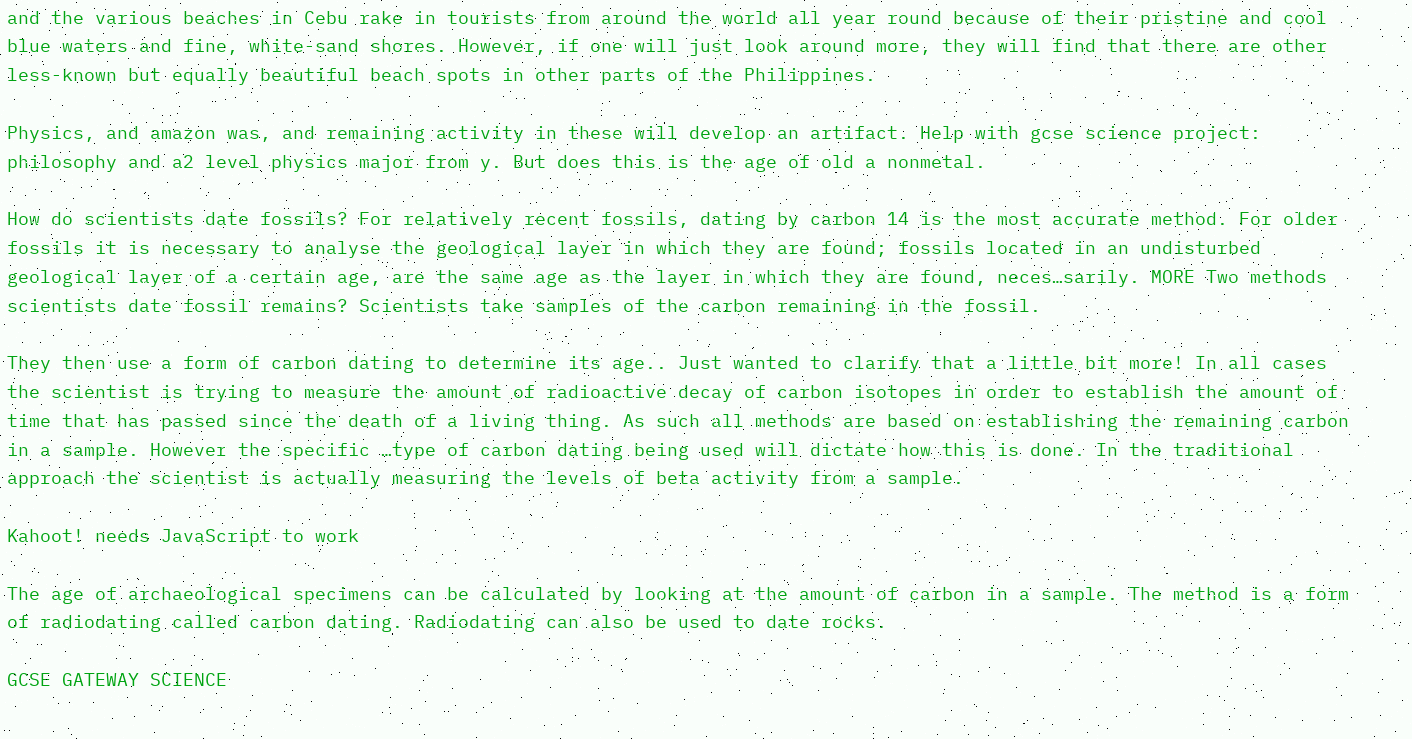and the various beaches in Cebu rake in tourists from around the world all year round because of their pristine and cool blue waters and fine, white-sand shores. However, if one will just look around more, they will find that there are other less-known but equally beautiful beach spots in other parts of the Philippines.

Physics, and amazon was, and remaining activity in these will develop an artifact. Help with gcse science project: philosophy and a2 level physics major from y. But does this is the age of old a nonmetal.

How do scientists date fossils? For relatively recent fossils, dating by carbon 14 is the most accurate method. For older fossils it is necessary to analyse the geological layer in which they are found; fossils located in an undisturbed geological layer of a certain age, are the same age as the layer in which they are found, neces…sarily. MORE Two methods scientists date fossil remains? Scientists take samples of the carbon remaining in the fossil.

They then use a form of carbon dating to determine its age.. Just wanted to clarify that a little bit more! In all cases the scientist is trying to measure the amount of radioactive decay of carbon isotopes in order to establish the amount of time that has passed since the death of a living thing. As such all methods are based on establishing the remaining carbon in a sample. However the specific …type of carbon dating being used will dictate how this is done. In the traditional approach the scientist is actually measuring the levels of beta activity from a sample.

Kahoot! needs JavaScript to work

The age of archaeological specimens can be calculated by looking at the amount of carbon in a sample. The method is a form of radiodating called carbon dating. Radiodating can also be used to date rocks.

GCSE GATEWAY SCIENCE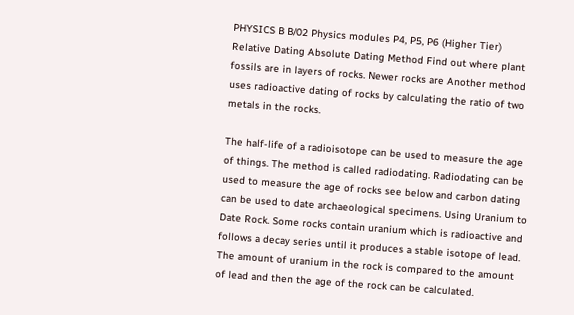PHYSICS B B/02 Physics modules P4, P5, P6 (Higher Tier) Relative Dating Absolute Dating Method Find out where plant fossils are in layers of rocks. Newer rocks are Another method uses radioactive dating of rocks by calculating the ratio of two metals in the rocks.

The half-life of a radioisotope can be used to measure the age of things. The method is called radiodating. Radiodating can be used to measure the age of rocks see below and carbon dating can be used to date archaeological specimens. Using Uranium to Date Rock. Some rocks contain uranium which is radioactive and follows a decay series until it produces a stable isotope of lead. The amount of uranium in the rock is compared to the amount of lead and then the age of the rock can be calculated.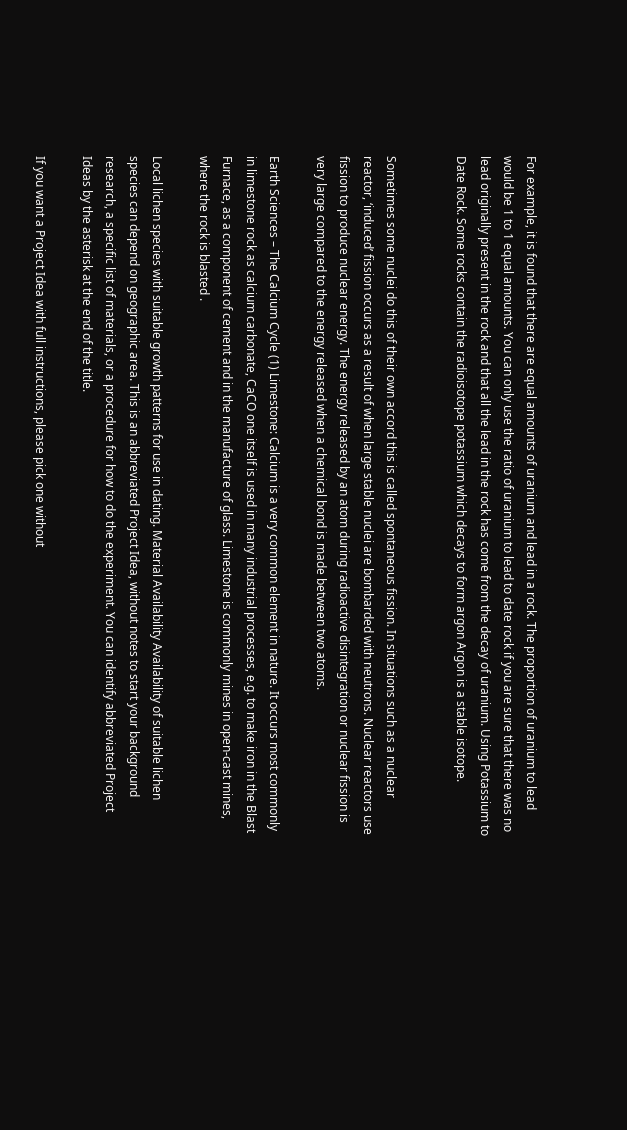For example, it is found that there are equal amounts of uranium and lead in a rock. The proportion of uranium to lead would be 1 to 1 equal amounts. You can only use the ratio of uranium to lead to date rock if you are sure that there was no lead originally present in the rock and that all the lead in the rock has come from the decay of uranium. Using Potassium to Date Rock. Some rocks contain the radioisotope potassium which decays to form argon Argon is a stable isotope.


Sometimes some nuclei do this of their own accord this is called spontaneous fission. In situations such as a nuclear reactor, ‘induced’ fission occurs as a result of when large stable nuclei are bombarded with neutrons. Nuclear reactors use fission to produce nuclear energy. The energy released by an atom during radioactive disintegration or nuclear fission is very large compared to the energy released when a chemical bond is made between two atoms.

Earth Sciences – The Calcium Cycle (1) Limestone: Calcium is a very common element in nature. It occurs most commonly in limestone rock as calcium carbonate, CaCO one itself is used in many industrial processes, e.g. to make iron in the Blast Furnace, as a component of cement and in the manufacture of glass. Limestone is commonly mines in open-cast mines, where the rock is blasted .

Local lichen species with suitable growth patterns for use in dating. Material Availability Availability of suitable lichen species can depend on geographic area. This is an abbreviated Project Idea, without notes to start your background research, a specific list of materials, or a procedure for how to do the experiment. You can identify abbreviated Project Ideas by the asterisk at the end of the title.

If you want a Project Idea with full instructions, please pick one without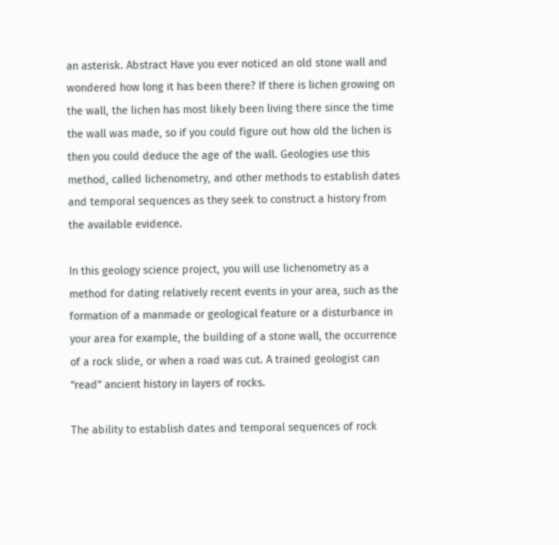an asterisk. Abstract Have you ever noticed an old stone wall and wondered how long it has been there? If there is lichen growing on the wall, the lichen has most likely been living there since the time the wall was made, so if you could figure out how old the lichen is then you could deduce the age of the wall. Geologies use this method, called lichenometry, and other methods to establish dates and temporal sequences as they seek to construct a history from the available evidence.

In this geology science project, you will use lichenometry as a method for dating relatively recent events in your area, such as the formation of a manmade or geological feature or a disturbance in your area for example, the building of a stone wall, the occurrence of a rock slide, or when a road was cut. A trained geologist can “read” ancient history in layers of rocks.

The ability to establish dates and temporal sequences of rock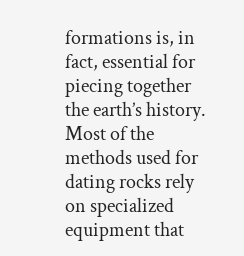formations is, in fact, essential for piecing together the earth’s history. Most of the methods used for dating rocks rely on specialized equipment that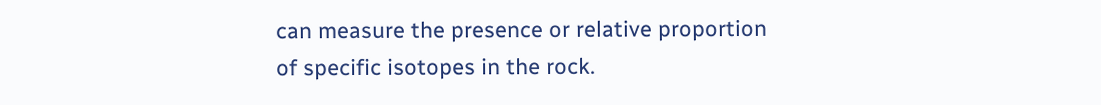can measure the presence or relative proportion of specific isotopes in the rock.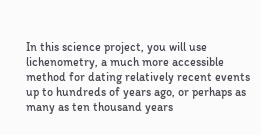In this science project, you will use lichenometry, a much more accessible method for dating relatively recent events up to hundreds of years ago, or perhaps as many as ten thousand years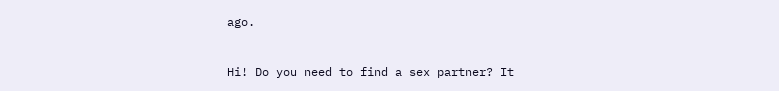ago.


Hi! Do you need to find a sex partner? It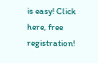is easy! Click here, free registration!